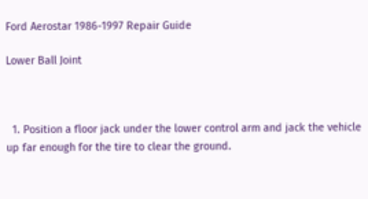Ford Aerostar 1986-1997 Repair Guide

Lower Ball Joint



  1. Position a floor jack under the lower control arm and jack the vehicle up far enough for the tire to clear the ground.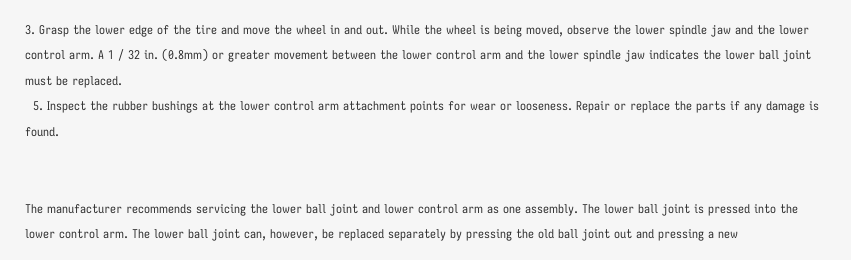3. Grasp the lower edge of the tire and move the wheel in and out. While the wheel is being moved, observe the lower spindle jaw and the lower control arm. A 1 / 32 in. (0.8mm) or greater movement between the lower control arm and the lower spindle jaw indicates the lower ball joint must be replaced.
  5. Inspect the rubber bushings at the lower control arm attachment points for wear or looseness. Repair or replace the parts if any damage is found.


The manufacturer recommends servicing the lower ball joint and lower control arm as one assembly. The lower ball joint is pressed into the lower control arm. The lower ball joint can, however, be replaced separately by pressing the old ball joint out and pressing a new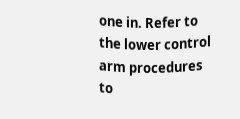one in. Refer to the lower control arm procedures to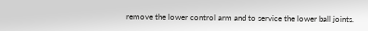remove the lower control arm and to service the lower ball joints.